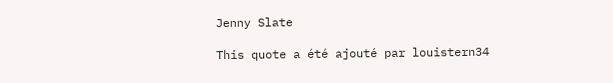Jenny Slate

This quote a été ajouté par louistern34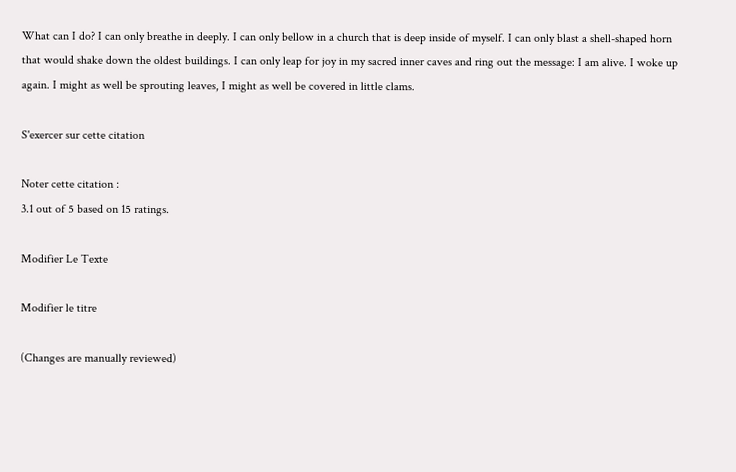What can I do? I can only breathe in deeply. I can only bellow in a church that is deep inside of myself. I can only blast a shell-shaped horn that would shake down the oldest buildings. I can only leap for joy in my sacred inner caves and ring out the message: I am alive. I woke up again. I might as well be sprouting leaves, I might as well be covered in little clams.

S'exercer sur cette citation

Noter cette citation :
3.1 out of 5 based on 15 ratings.

Modifier Le Texte

Modifier le titre

(Changes are manually reviewed)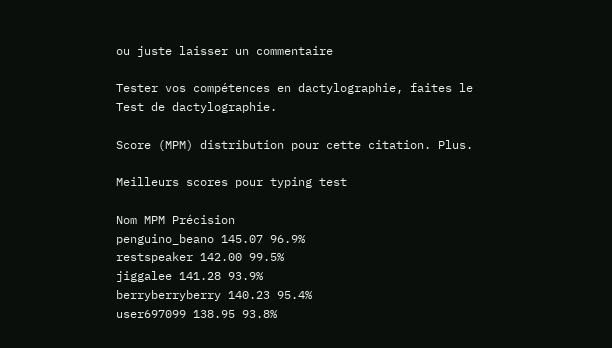ou juste laisser un commentaire

Tester vos compétences en dactylographie, faites le Test de dactylographie.

Score (MPM) distribution pour cette citation. Plus.

Meilleurs scores pour typing test

Nom MPM Précision
penguino_beano 145.07 96.9%
restspeaker 142.00 99.5%
jiggalee 141.28 93.9%
berryberryberry 140.23 95.4%
user697099 138.95 93.8%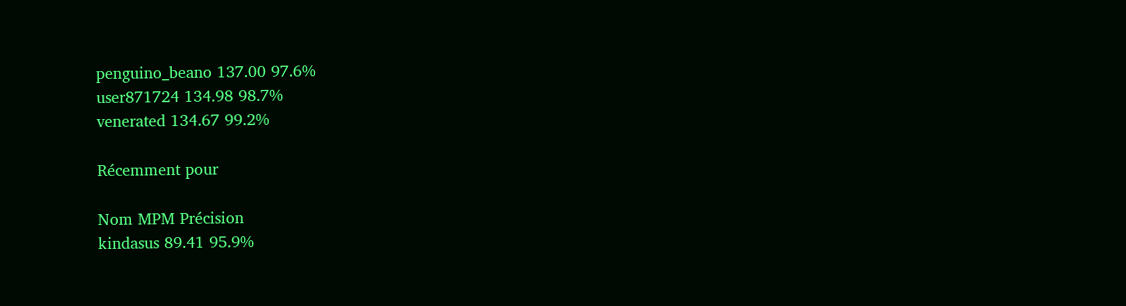penguino_beano 137.00 97.6%
user871724 134.98 98.7%
venerated 134.67 99.2%

Récemment pour

Nom MPM Précision
kindasus 89.41 95.9%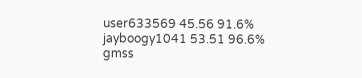user633569 45.56 91.6%
jayboogy1041 53.51 96.6%
gmss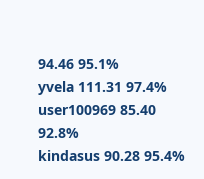94.46 95.1%
yvela 111.31 97.4%
user100969 85.40 92.8%
kindasus 90.28 95.4%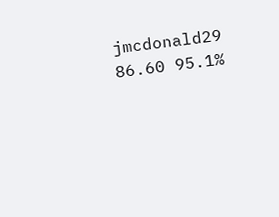jmcdonald29 86.60 95.1%